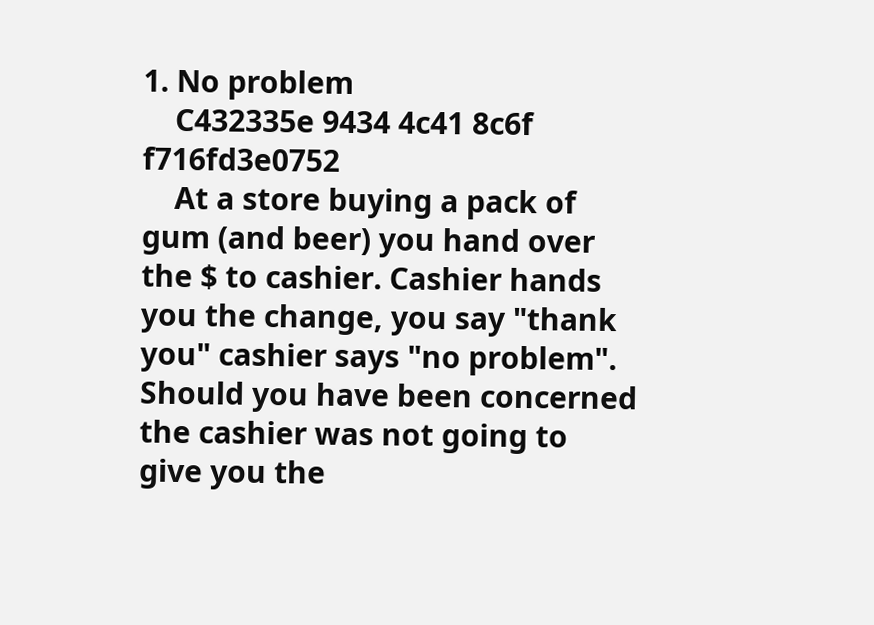1. No problem
    C432335e 9434 4c41 8c6f f716fd3e0752
    At a store buying a pack of gum (and beer) you hand over the $ to cashier. Cashier hands you the change, you say "thank you" cashier says "no problem". Should you have been concerned the cashier was not going to give you the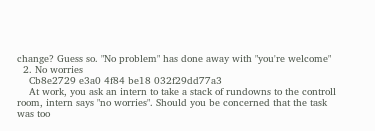change? Guess so. "No problem" has done away with "you're welcome"
  2. No worries
    Cb8e2729 e3a0 4f84 be18 032f29dd77a3
    At work, you ask an intern to take a stack of rundowns to the controll room, intern says "no worries". Should you be concerned that the task was too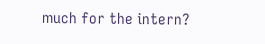much for the intern?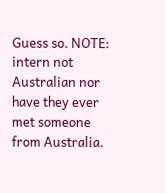Guess so. NOTE: intern not Australian nor have they ever met someone from Australia.